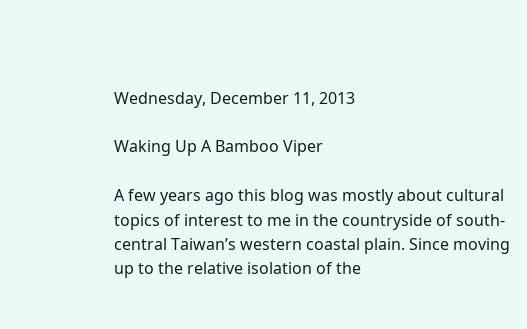Wednesday, December 11, 2013

Waking Up A Bamboo Viper

A few years ago this blog was mostly about cultural topics of interest to me in the countryside of south-central Taiwan’s western coastal plain. Since moving up to the relative isolation of the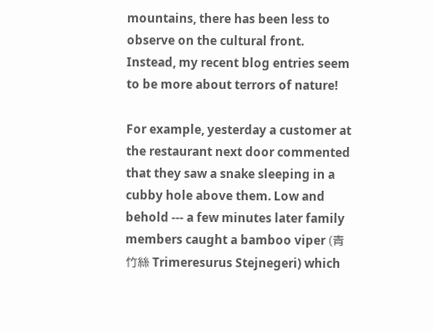mountains, there has been less to observe on the cultural front. Instead, my recent blog entries seem to be more about terrors of nature!

For example, yesterday a customer at the restaurant next door commented that they saw a snake sleeping in a cubby hole above them. Low and behold --- a few minutes later family members caught a bamboo viper (青竹絲 Trimeresurus Stejnegeri) which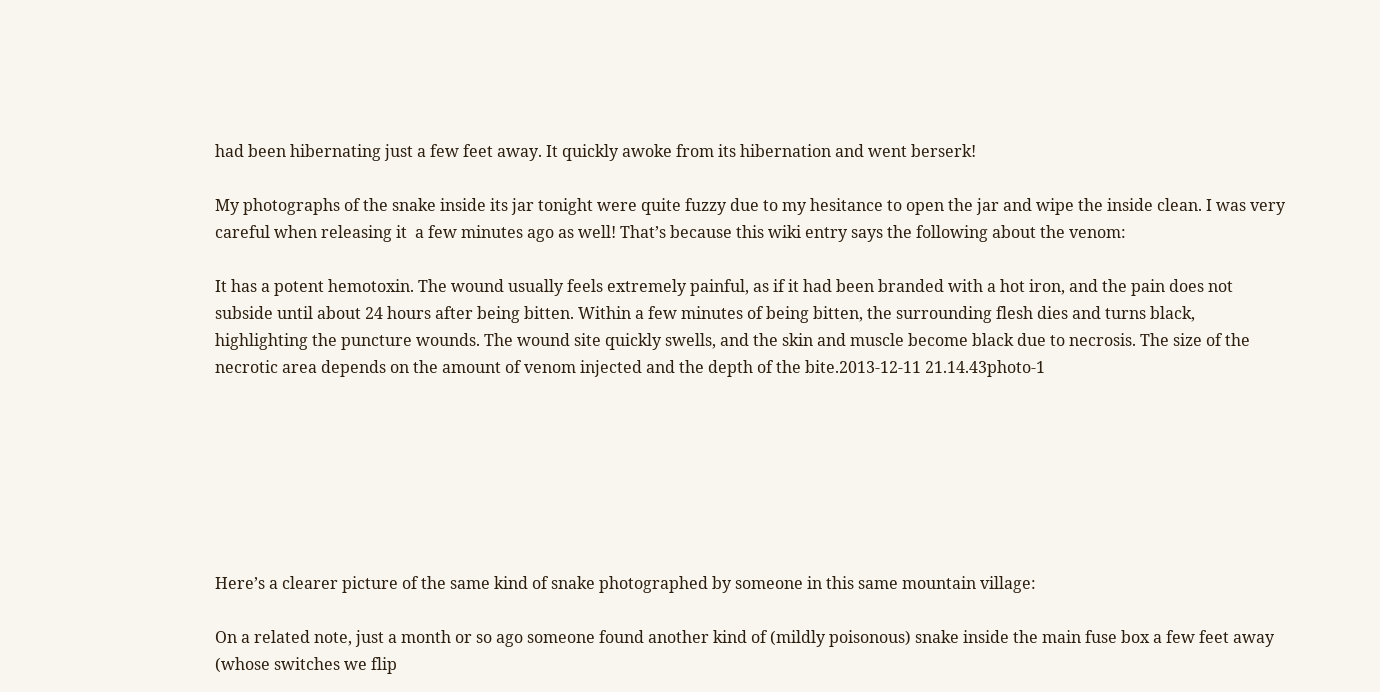had been hibernating just a few feet away. It quickly awoke from its hibernation and went berserk!

My photographs of the snake inside its jar tonight were quite fuzzy due to my hesitance to open the jar and wipe the inside clean. I was very careful when releasing it  a few minutes ago as well! That’s because this wiki entry says the following about the venom:

It has a potent hemotoxin. The wound usually feels extremely painful, as if it had been branded with a hot iron, and the pain does not subside until about 24 hours after being bitten. Within a few minutes of being bitten, the surrounding flesh dies and turns black, highlighting the puncture wounds. The wound site quickly swells, and the skin and muscle become black due to necrosis. The size of the necrotic area depends on the amount of venom injected and the depth of the bite.2013-12-11 21.14.43photo-1







Here’s a clearer picture of the same kind of snake photographed by someone in this same mountain village:

On a related note, just a month or so ago someone found another kind of (mildly poisonous) snake inside the main fuse box a few feet away (whose switches we flip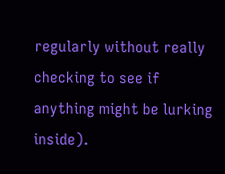regularly without really checking to see if anything might be lurking inside).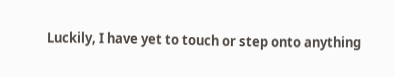Luckily, I have yet to touch or step onto anything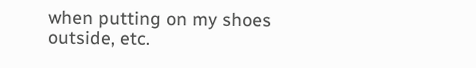when putting on my shoes outside, etc.